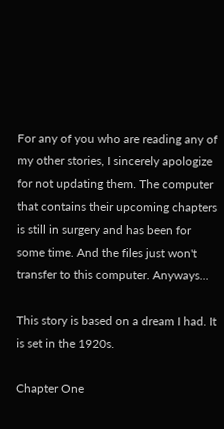For any of you who are reading any of my other stories, I sincerely apologize for not updating them. The computer that contains their upcoming chapters is still in surgery and has been for some time. And the files just won't transfer to this computer. Anyways...

This story is based on a dream I had. It is set in the 1920s.

Chapter One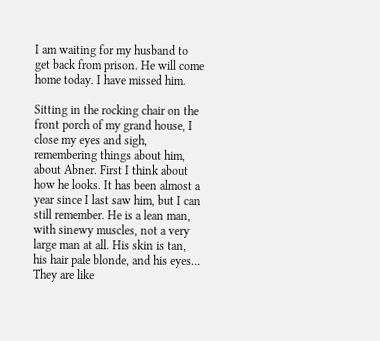I am waiting for my husband to get back from prison. He will come home today. I have missed him.

Sitting in the rocking chair on the front porch of my grand house, I close my eyes and sigh, remembering things about him, about Abner. First I think about how he looks. It has been almost a year since I last saw him, but I can still remember. He is a lean man, with sinewy muscles, not a very large man at all. His skin is tan, his hair pale blonde, and his eyes… They are like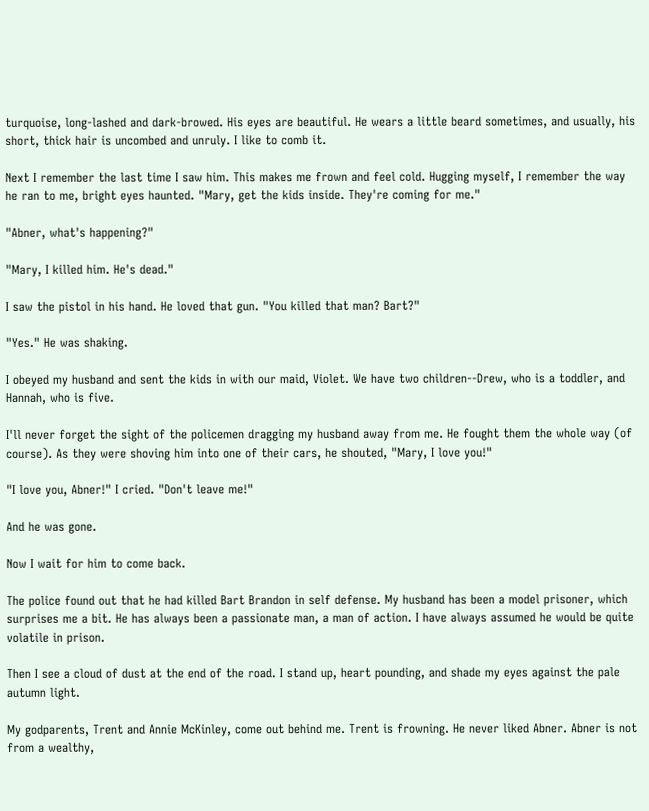turquoise, long-lashed and dark-browed. His eyes are beautiful. He wears a little beard sometimes, and usually, his short, thick hair is uncombed and unruly. I like to comb it.

Next I remember the last time I saw him. This makes me frown and feel cold. Hugging myself, I remember the way he ran to me, bright eyes haunted. "Mary, get the kids inside. They're coming for me."

"Abner, what's happening?"

"Mary, I killed him. He's dead."

I saw the pistol in his hand. He loved that gun. "You killed that man? Bart?"

"Yes." He was shaking.

I obeyed my husband and sent the kids in with our maid, Violet. We have two children--Drew, who is a toddler, and Hannah, who is five.

I'll never forget the sight of the policemen dragging my husband away from me. He fought them the whole way (of course). As they were shoving him into one of their cars, he shouted, "Mary, I love you!"

"I love you, Abner!" I cried. "Don't leave me!"

And he was gone.

Now I wait for him to come back.

The police found out that he had killed Bart Brandon in self defense. My husband has been a model prisoner, which surprises me a bit. He has always been a passionate man, a man of action. I have always assumed he would be quite volatile in prison.

Then I see a cloud of dust at the end of the road. I stand up, heart pounding, and shade my eyes against the pale autumn light.

My godparents, Trent and Annie McKinley, come out behind me. Trent is frowning. He never liked Abner. Abner is not from a wealthy,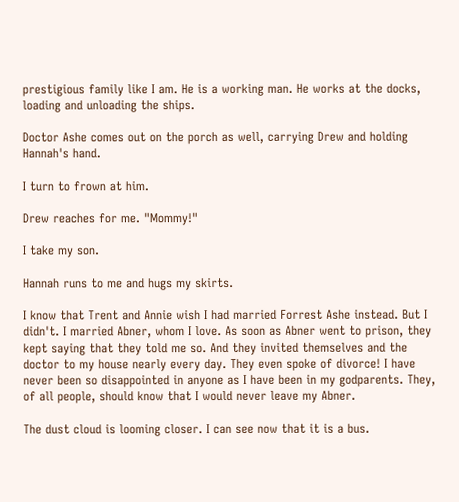prestigious family like I am. He is a working man. He works at the docks, loading and unloading the ships.

Doctor Ashe comes out on the porch as well, carrying Drew and holding Hannah's hand.

I turn to frown at him.

Drew reaches for me. "Mommy!"

I take my son.

Hannah runs to me and hugs my skirts.

I know that Trent and Annie wish I had married Forrest Ashe instead. But I didn't. I married Abner, whom I love. As soon as Abner went to prison, they kept saying that they told me so. And they invited themselves and the doctor to my house nearly every day. They even spoke of divorce! I have never been so disappointed in anyone as I have been in my godparents. They, of all people, should know that I would never leave my Abner.

The dust cloud is looming closer. I can see now that it is a bus.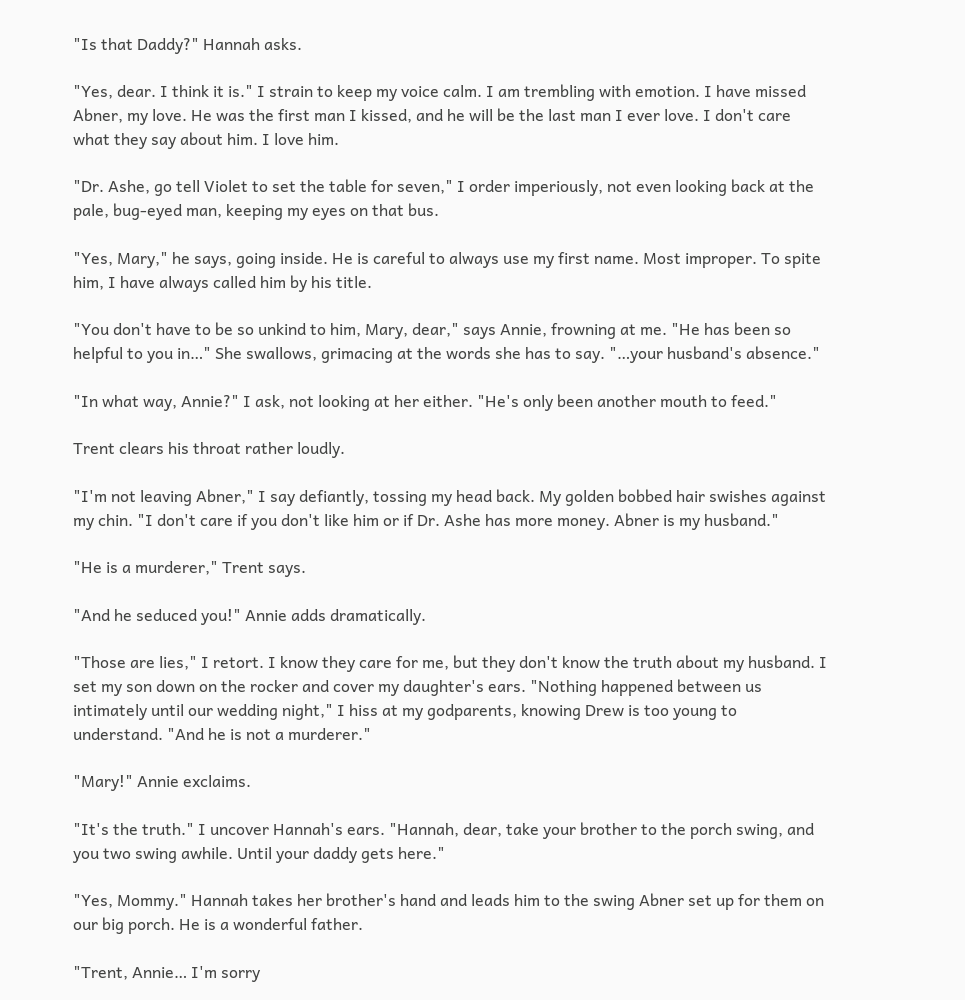"Is that Daddy?" Hannah asks.

"Yes, dear. I think it is." I strain to keep my voice calm. I am trembling with emotion. I have missed Abner, my love. He was the first man I kissed, and he will be the last man I ever love. I don't care what they say about him. I love him.

"Dr. Ashe, go tell Violet to set the table for seven," I order imperiously, not even looking back at the pale, bug-eyed man, keeping my eyes on that bus.

"Yes, Mary," he says, going inside. He is careful to always use my first name. Most improper. To spite him, I have always called him by his title.

"You don't have to be so unkind to him, Mary, dear," says Annie, frowning at me. "He has been so helpful to you in…" She swallows, grimacing at the words she has to say. "…your husband's absence."

"In what way, Annie?" I ask, not looking at her either. "He's only been another mouth to feed."

Trent clears his throat rather loudly.

"I'm not leaving Abner," I say defiantly, tossing my head back. My golden bobbed hair swishes against my chin. "I don't care if you don't like him or if Dr. Ashe has more money. Abner is my husband."

"He is a murderer," Trent says.

"And he seduced you!" Annie adds dramatically.

"Those are lies," I retort. I know they care for me, but they don't know the truth about my husband. I set my son down on the rocker and cover my daughter's ears. "Nothing happened between us intimately until our wedding night," I hiss at my godparents, knowing Drew is too young to understand. "And he is not a murderer."

"Mary!" Annie exclaims.

"It's the truth." I uncover Hannah's ears. "Hannah, dear, take your brother to the porch swing, and you two swing awhile. Until your daddy gets here."

"Yes, Mommy." Hannah takes her brother's hand and leads him to the swing Abner set up for them on our big porch. He is a wonderful father.

"Trent, Annie… I'm sorry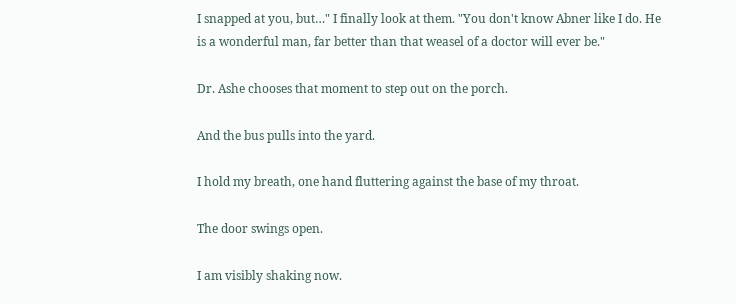I snapped at you, but…" I finally look at them. "You don't know Abner like I do. He is a wonderful man, far better than that weasel of a doctor will ever be."

Dr. Ashe chooses that moment to step out on the porch.

And the bus pulls into the yard.

I hold my breath, one hand fluttering against the base of my throat.

The door swings open.

I am visibly shaking now.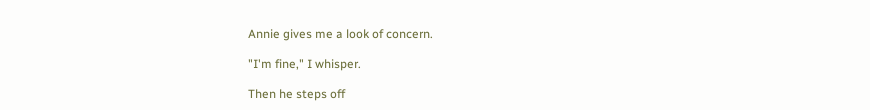Annie gives me a look of concern.

"I'm fine," I whisper.

Then he steps off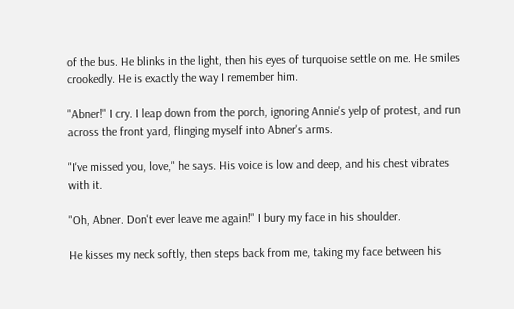of the bus. He blinks in the light, then his eyes of turquoise settle on me. He smiles crookedly. He is exactly the way I remember him.

"Abner!" I cry. I leap down from the porch, ignoring Annie's yelp of protest, and run across the front yard, flinging myself into Abner's arms.

"I've missed you, love," he says. His voice is low and deep, and his chest vibrates with it.

"Oh, Abner. Don't ever leave me again!" I bury my face in his shoulder.

He kisses my neck softly, then steps back from me, taking my face between his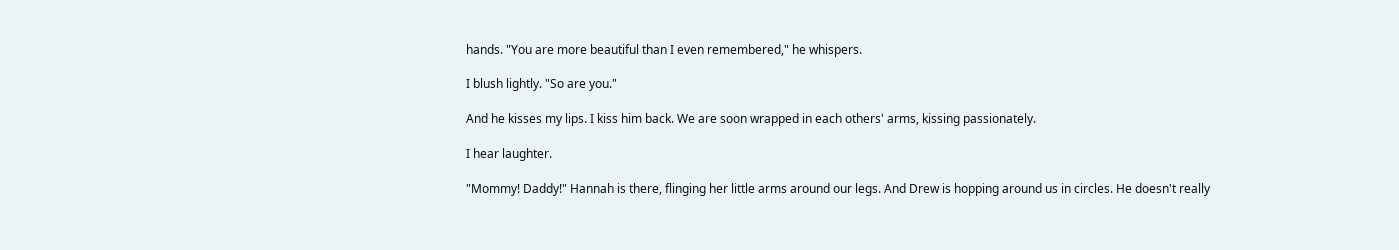hands. "You are more beautiful than I even remembered," he whispers.

I blush lightly. "So are you."

And he kisses my lips. I kiss him back. We are soon wrapped in each others' arms, kissing passionately.

I hear laughter.

"Mommy! Daddy!" Hannah is there, flinging her little arms around our legs. And Drew is hopping around us in circles. He doesn't really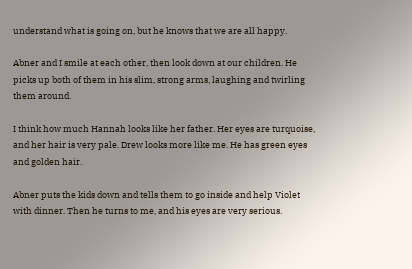understand what is going on, but he knows that we are all happy.

Abner and I smile at each other, then look down at our children. He picks up both of them in his slim, strong arms, laughing and twirling them around.

I think how much Hannah looks like her father. Her eyes are turquoise, and her hair is very pale. Drew looks more like me. He has green eyes and golden hair.

Abner puts the kids down and tells them to go inside and help Violet with dinner. Then he turns to me, and his eyes are very serious.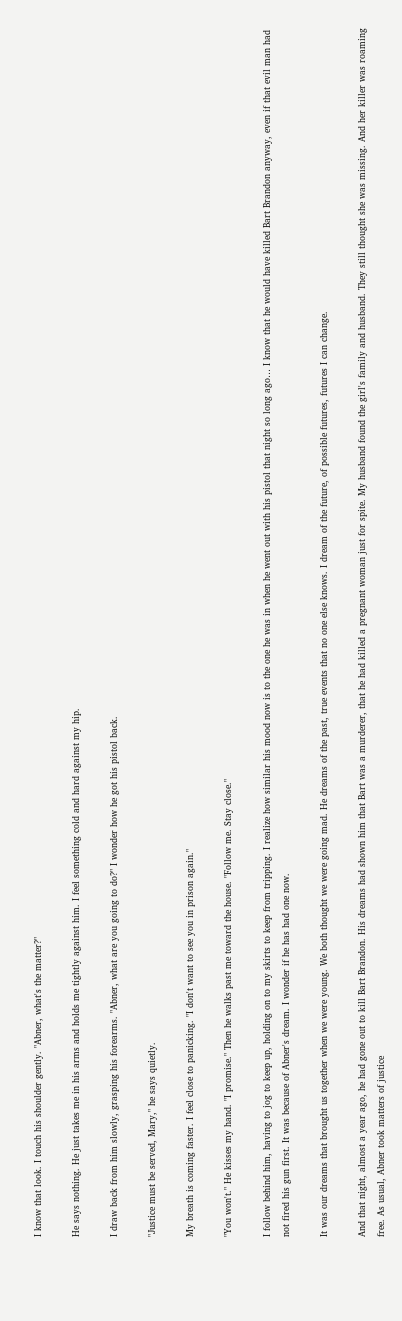I know that look. I touch his shoulder gently. "Abner, what's the matter?"

He says nothing. He just takes me in his arms and holds me tightly against him. I feel something cold and hard against my hip.

I draw back from him slowly, grasping his forearms. "Abner, what are you going to do?" I wonder how he got his pistol back.

"Justice must be served, Mary," he says quietly.

My breath is coming faster. I feel close to panicking. "I don't want to see you in prison again."

"You won't." He kisses my hand. "I promise." Then he walks past me toward the house. "Follow me. Stay close."

I follow behind him, having to jog to keep up, holding on to my skirts to keep from tripping. I realize how similar his mood now is to the one he was in when he went out with his pistol that night so long ago… I know that he would have killed Bart Brandon anyway, even if that evil man had not fired his gun first. It was because of Abner's dream. I wonder if he has had one now.

It was our dreams that brought us together when we were young. We both thought we were going mad. He dreams of the past, true events that no one else knows. I dream of the future, of possible futures, futures I can change.

And that night, almost a year ago, he had gone out to kill Bart Brandon. His dreams had shown him that Bart was a murderer, that he had killed a pregnant woman just for spite. My husband found the girl's family and husband. They still thought she was missing. And her killer was roaming free. As usual, Abner took matters of justice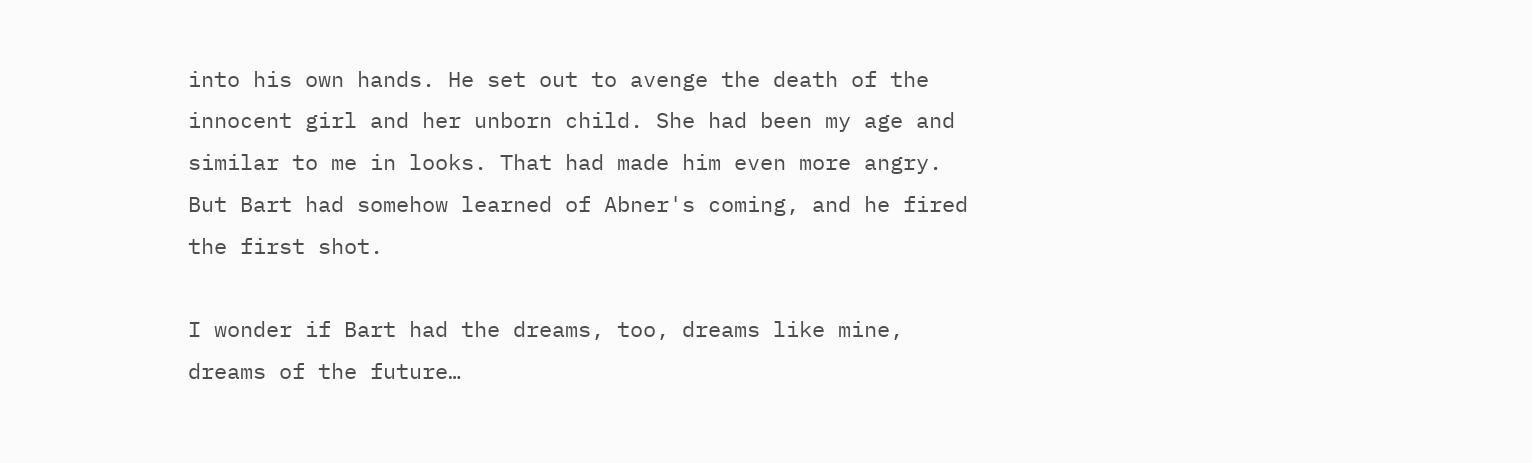into his own hands. He set out to avenge the death of the innocent girl and her unborn child. She had been my age and similar to me in looks. That had made him even more angry. But Bart had somehow learned of Abner's coming, and he fired the first shot.

I wonder if Bart had the dreams, too, dreams like mine, dreams of the future…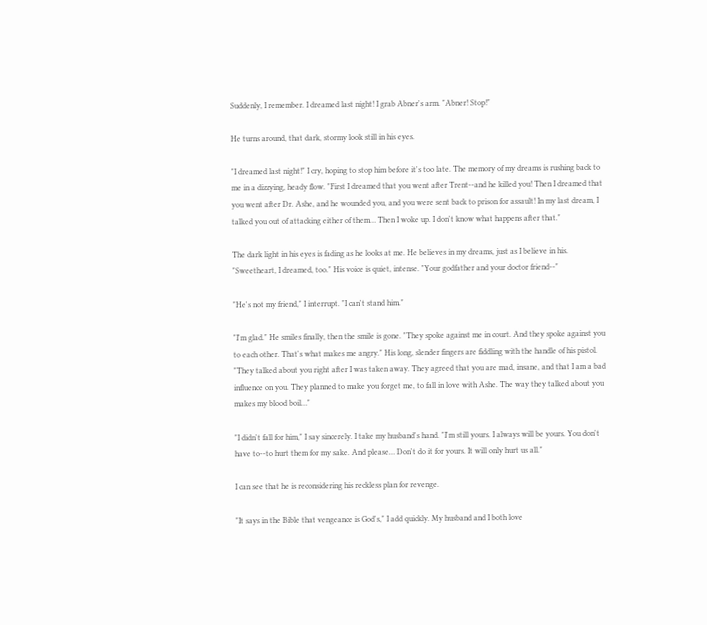Suddenly, I remember. I dreamed last night! I grab Abner's arm. "Abner! Stop!"

He turns around, that dark, stormy look still in his eyes.

"I dreamed last night!" I cry, hoping to stop him before it's too late. The memory of my dreams is rushing back to me in a dizzying, heady flow. "First I dreamed that you went after Trent--and he killed you! Then I dreamed that you went after Dr. Ashe, and he wounded you, and you were sent back to prison for assault! In my last dream, I talked you out of attacking either of them… Then I woke up. I don't know what happens after that."

The dark light in his eyes is fading as he looks at me. He believes in my dreams, just as I believe in his. "Sweetheart, I dreamed, too." His voice is quiet, intense. "Your godfather and your doctor friend--"

"He's not my friend," I interrupt. "I can't stand him."

"I'm glad." He smiles finally, then the smile is gone. "They spoke against me in court. And they spoke against you to each other. That's what makes me angry." His long, slender fingers are fiddling with the handle of his pistol. "They talked about you right after I was taken away. They agreed that you are mad, insane, and that I am a bad influence on you. They planned to make you forget me, to fall in love with Ashe. The way they talked about you makes my blood boil…"

"I didn't fall for him," I say sincerely. I take my husband's hand. "I'm still yours. I always will be yours. You don't have to--to hurt them for my sake. And please… Don't do it for yours. It will only hurt us all."

I can see that he is reconsidering his reckless plan for revenge.

"It says in the Bible that vengeance is God's," I add quickly. My husband and I both love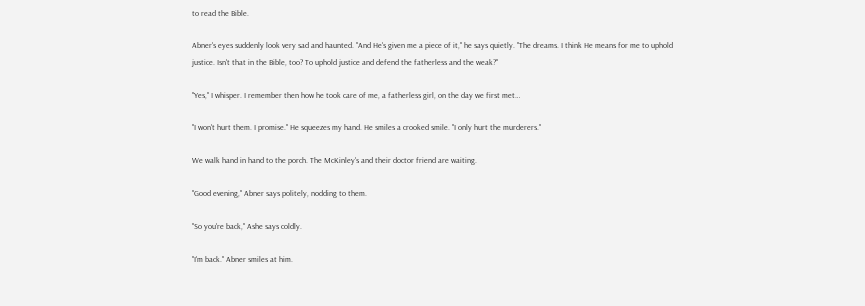to read the Bible.

Abner's eyes suddenly look very sad and haunted. "And He's given me a piece of it," he says quietly. "The dreams. I think He means for me to uphold justice. Isn't that in the Bible, too? To uphold justice and defend the fatherless and the weak?"

"Yes," I whisper. I remember then how he took care of me, a fatherless girl, on the day we first met…

"I won't hurt them. I promise." He squeezes my hand. He smiles a crooked smile. "I only hurt the murderers."

We walk hand in hand to the porch. The McKinley's and their doctor friend are waiting.

"Good evening," Abner says politely, nodding to them.

"So you're back," Ashe says coldly.

"I'm back." Abner smiles at him.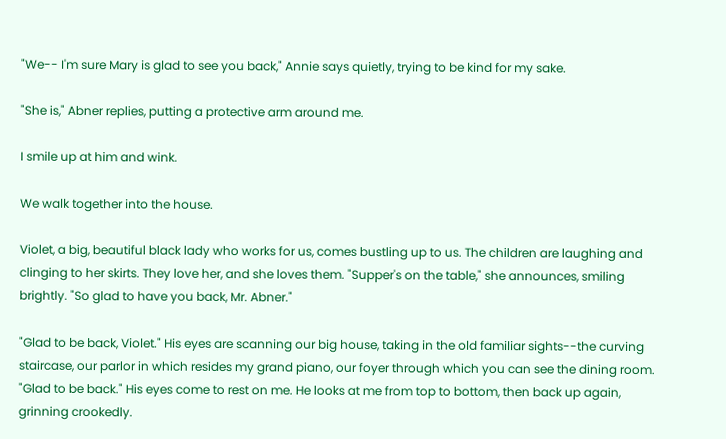"We-- I'm sure Mary is glad to see you back," Annie says quietly, trying to be kind for my sake.

"She is," Abner replies, putting a protective arm around me.

I smile up at him and wink.

We walk together into the house.

Violet, a big, beautiful black lady who works for us, comes bustling up to us. The children are laughing and clinging to her skirts. They love her, and she loves them. "Supper's on the table," she announces, smiling brightly. "So glad to have you back, Mr. Abner."

"Glad to be back, Violet." His eyes are scanning our big house, taking in the old familiar sights--the curving staircase, our parlor in which resides my grand piano, our foyer through which you can see the dining room. "Glad to be back." His eyes come to rest on me. He looks at me from top to bottom, then back up again, grinning crookedly.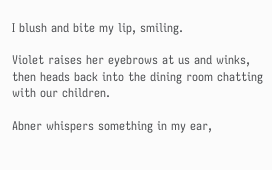I blush and bite my lip, smiling.

Violet raises her eyebrows at us and winks, then heads back into the dining room chatting with our children.

Abner whispers something in my ear,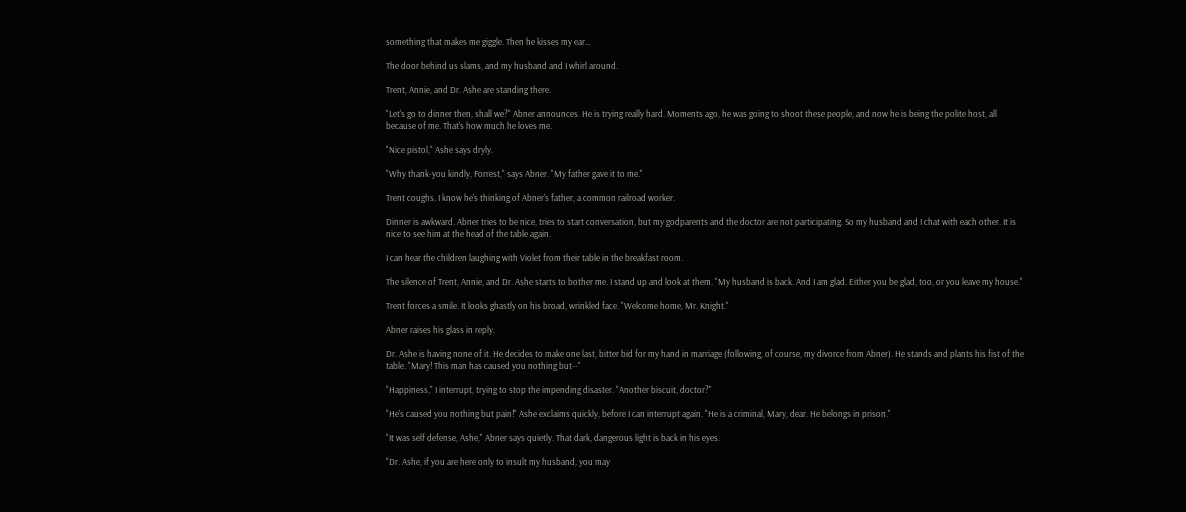something that makes me giggle. Then he kisses my ear…

The door behind us slams, and my husband and I whirl around.

Trent, Annie, and Dr. Ashe are standing there.

"Let's go to dinner then, shall we?" Abner announces. He is trying really hard. Moments ago, he was going to shoot these people, and now he is being the polite host, all because of me. That's how much he loves me.

"Nice pistol," Ashe says dryly.

"Why thank-you kindly, Forrest," says Abner. "My father gave it to me."

Trent coughs. I know he's thinking of Abner's father, a common railroad worker.

Dinner is awkward. Abner tries to be nice, tries to start conversation, but my godparents and the doctor are not participating. So my husband and I chat with each other. It is nice to see him at the head of the table again.

I can hear the children laughing with Violet from their table in the breakfast room.

The silence of Trent, Annie, and Dr. Ashe starts to bother me. I stand up and look at them. "My husband is back. And I am glad. Either you be glad, too, or you leave my house."

Trent forces a smile. It looks ghastly on his broad, wrinkled face. "Welcome home, Mr. Knight."

Abner raises his glass in reply.

Dr. Ashe is having none of it. He decides to make one last, bitter bid for my hand in marriage (following, of course, my divorce from Abner). He stands and plants his fist of the table. "Mary! This man has caused you nothing but--"

"Happiness," I interrupt, trying to stop the impending disaster. "Another biscuit, doctor?"

"He's caused you nothing but pain!" Ashe exclaims quickly, before I can interrupt again. "He is a criminal, Mary, dear. He belongs in prison."

"It was self defense, Ashe," Abner says quietly. That dark, dangerous light is back in his eyes.

"Dr. Ashe, if you are here only to insult my husband, you may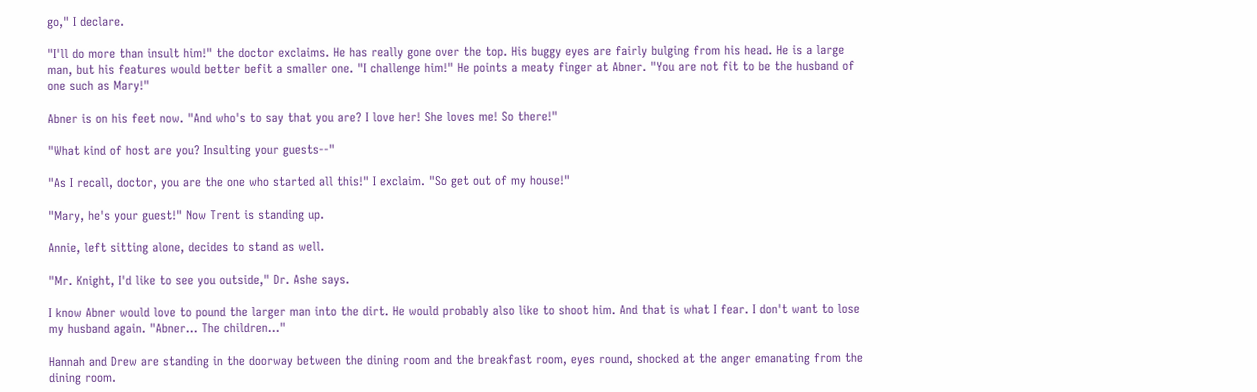go," I declare.

"I'll do more than insult him!" the doctor exclaims. He has really gone over the top. His buggy eyes are fairly bulging from his head. He is a large man, but his features would better befit a smaller one. "I challenge him!" He points a meaty finger at Abner. "You are not fit to be the husband of one such as Mary!"

Abner is on his feet now. "And who's to say that you are? I love her! She loves me! So there!"

"What kind of host are you? Insulting your guests--"

"As I recall, doctor, you are the one who started all this!" I exclaim. "So get out of my house!"

"Mary, he's your guest!" Now Trent is standing up.

Annie, left sitting alone, decides to stand as well.

"Mr. Knight, I'd like to see you outside," Dr. Ashe says.

I know Abner would love to pound the larger man into the dirt. He would probably also like to shoot him. And that is what I fear. I don't want to lose my husband again. "Abner… The children…"

Hannah and Drew are standing in the doorway between the dining room and the breakfast room, eyes round, shocked at the anger emanating from the dining room.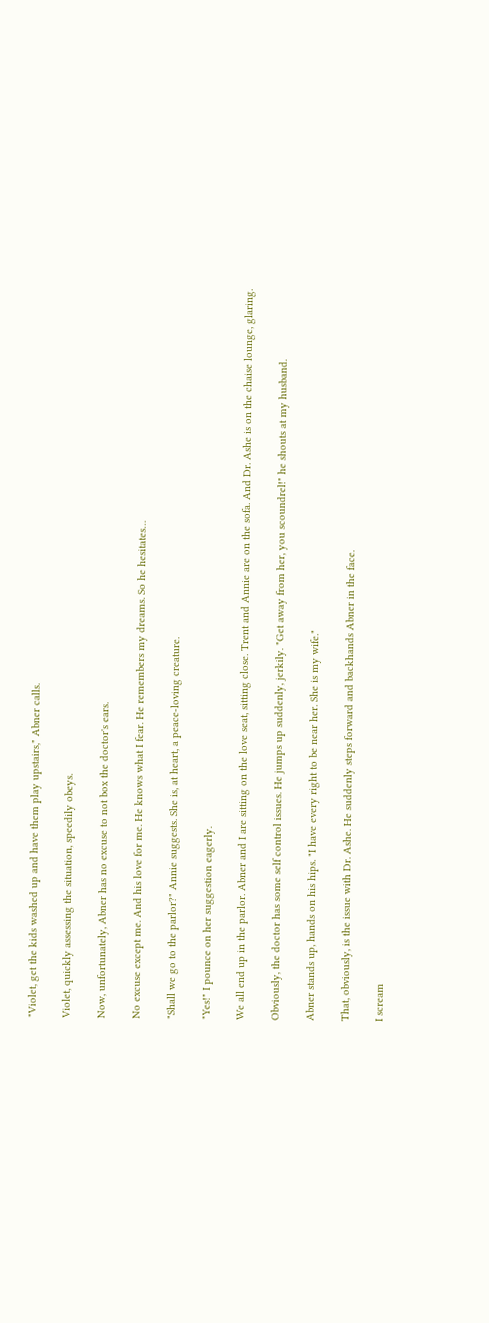"Violet, get the kids washed up and have them play upstairs," Abner calls.

Violet, quickly assessing the situation, speedily obeys.

Now, unfortunately, Abner has no excuse to not box the doctor's ears.

No excuse except me. And his love for me. He knows what I fear. He remembers my dreams. So he hesitates…

"Shall we go to the parlor?" Annie suggests. She is, at heart, a peace-loving creature.

"Yes!" I pounce on her suggestion eagerly.

We all end up in the parlor. Abner and I are sitting on the love seat, sitting close. Trent and Annie are on the sofa. And Dr. Ashe is on the chaise lounge, glaring.

Obviously, the doctor has some self control issues. He jumps up suddenly, jerkily. "Get away from her, you scoundrel!" he shouts at my husband.

Abner stands up, hands on his hips. "I have every right to be near her. She is my wife."

That, obviously, is the issue with Dr. Ashe. He suddenly steps forward and backhands Abner in the face.

I scream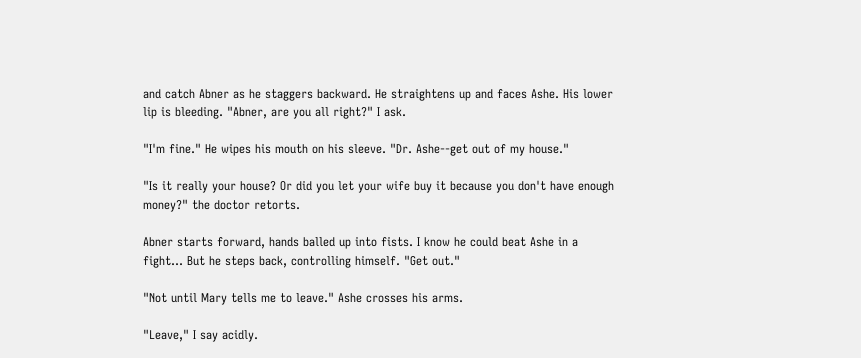and catch Abner as he staggers backward. He straightens up and faces Ashe. His lower lip is bleeding. "Abner, are you all right?" I ask.

"I'm fine." He wipes his mouth on his sleeve. "Dr. Ashe--get out of my house."

"Is it really your house? Or did you let your wife buy it because you don't have enough money?" the doctor retorts.

Abner starts forward, hands balled up into fists. I know he could beat Ashe in a fight… But he steps back, controlling himself. "Get out."

"Not until Mary tells me to leave." Ashe crosses his arms.

"Leave," I say acidly.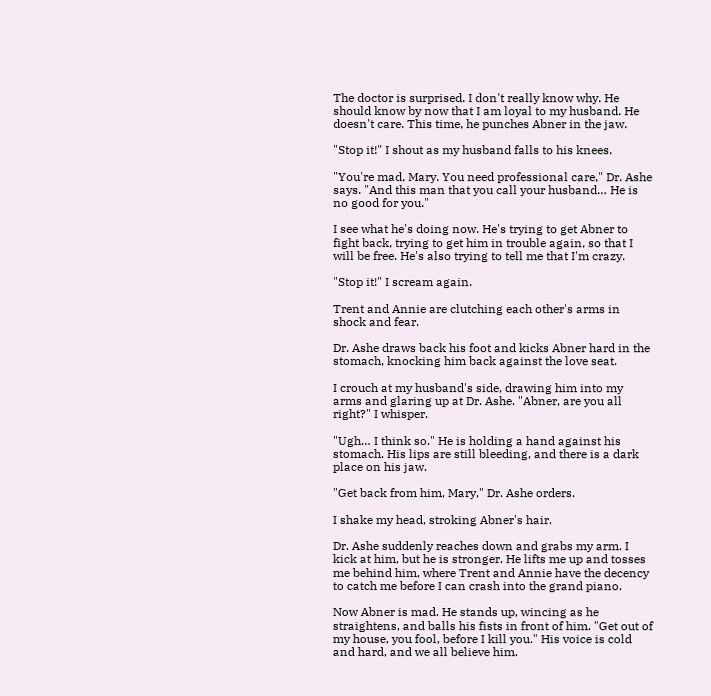The doctor is surprised. I don't really know why. He should know by now that I am loyal to my husband. He doesn't care. This time, he punches Abner in the jaw.

"Stop it!" I shout as my husband falls to his knees.

"You're mad, Mary. You need professional care," Dr. Ashe says. "And this man that you call your husband… He is no good for you."

I see what he's doing now. He's trying to get Abner to fight back, trying to get him in trouble again, so that I will be free. He's also trying to tell me that I'm crazy.

"Stop it!" I scream again.

Trent and Annie are clutching each other's arms in shock and fear.

Dr. Ashe draws back his foot and kicks Abner hard in the stomach, knocking him back against the love seat.

I crouch at my husband's side, drawing him into my arms and glaring up at Dr. Ashe. "Abner, are you all right?" I whisper.

"Ugh… I think so." He is holding a hand against his stomach. His lips are still bleeding, and there is a dark place on his jaw.

"Get back from him, Mary," Dr. Ashe orders.

I shake my head, stroking Abner's hair.

Dr. Ashe suddenly reaches down and grabs my arm. I kick at him, but he is stronger. He lifts me up and tosses me behind him, where Trent and Annie have the decency to catch me before I can crash into the grand piano.

Now Abner is mad. He stands up, wincing as he straightens, and balls his fists in front of him. "Get out of my house, you fool, before I kill you." His voice is cold and hard, and we all believe him.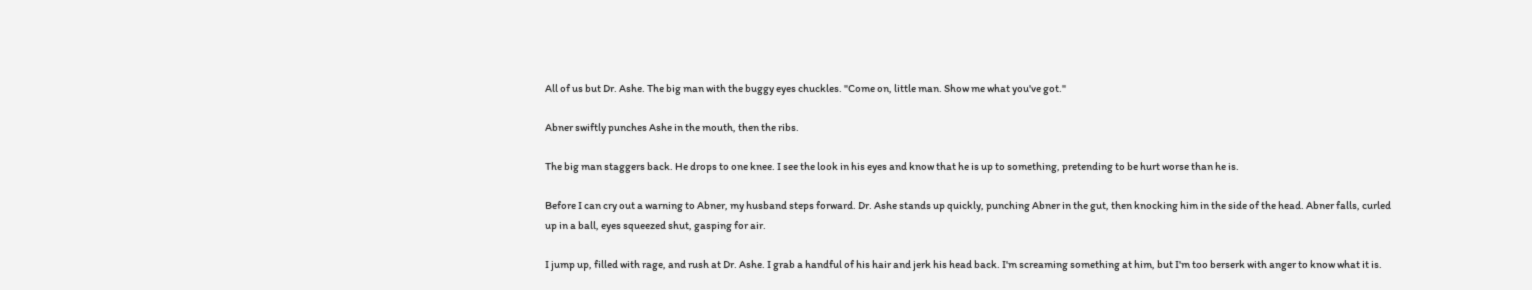All of us but Dr. Ashe. The big man with the buggy eyes chuckles. "Come on, little man. Show me what you've got."

Abner swiftly punches Ashe in the mouth, then the ribs.

The big man staggers back. He drops to one knee. I see the look in his eyes and know that he is up to something, pretending to be hurt worse than he is.

Before I can cry out a warning to Abner, my husband steps forward. Dr. Ashe stands up quickly, punching Abner in the gut, then knocking him in the side of the head. Abner falls, curled up in a ball, eyes squeezed shut, gasping for air.

I jump up, filled with rage, and rush at Dr. Ashe. I grab a handful of his hair and jerk his head back. I'm screaming something at him, but I'm too berserk with anger to know what it is.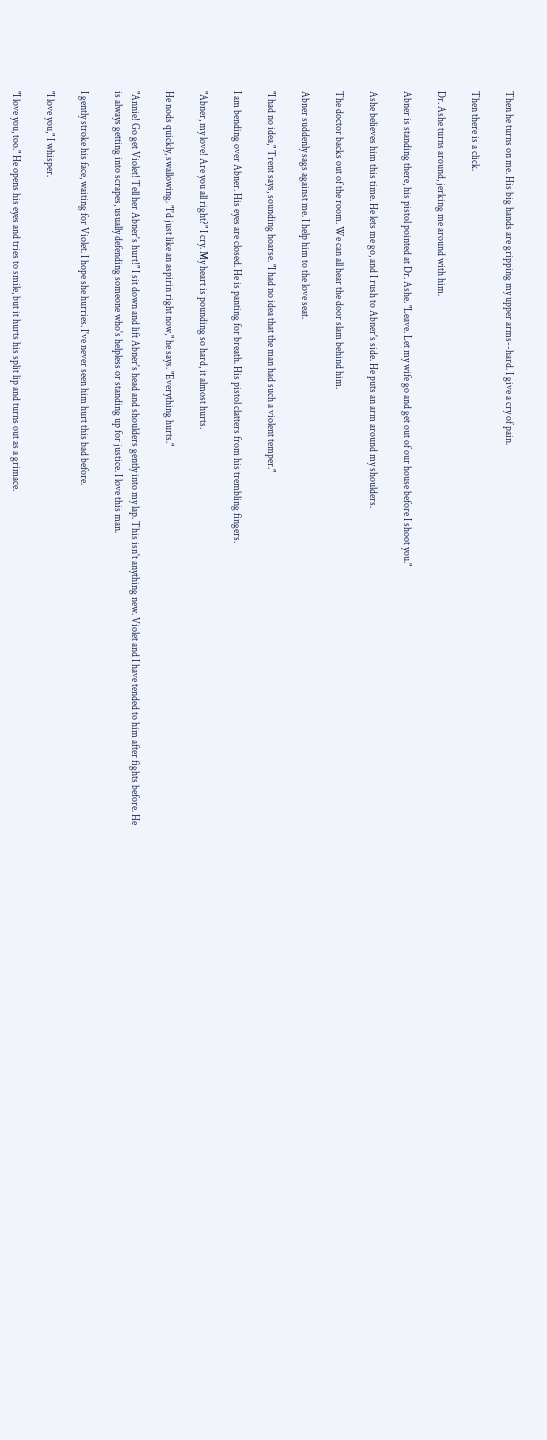Then he turns on me. His big hands are gripping my upper arms--hard. I give a cry of pain.

Then there is a click.

Dr. Ashe turns around, jerking me around with him.

Abner is standing there, his pistol pointed at Dr. Ashe. "Leave. Let my wife go and get out of our house before I shoot you."

Ashe believes him this time. He lets me go, and I rush to Abner's side. He puts an arm around my shoulders.

The doctor backs out of the room. We can all hear the door slam behind him.

Abner suddenly sags against me. I help him to the love seat.

"I had no idea," Trent says, sounding hoarse. "I had no idea that the man had such a violent temper."

I am bending over Abner. His eyes are closed. He is panting for breath. His pistol clatters from his trembling fingers.

"Abner, my love! Are you all right?" I cry. My heart is pounding so hard, it almost hurts.

He nods quickly, swallowing. "I'd just like an aspirin right now," he says. "Everything hurts."

"Annie! Go get Violet! Tell her Abner's hurt!" I sit down and lift Abner's head and shoulders gently into my lap. This isn't anything new. Violet and I have tended to him after fights before. He is always getting into scrapes, usually defending someone who's helpless or standing up for justice. I love this man.

I gently stroke his face, waiting for Violet. I hope she hurries. I've never seen him hurt this bad before.

"I love you," I whisper.

"I love you, too." He opens his eyes and tries to smile, but it hurts his split lip and turns out as a grimace.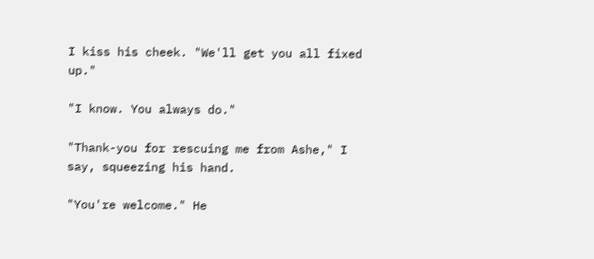I kiss his cheek. "We'll get you all fixed up."

"I know. You always do."

"Thank-you for rescuing me from Ashe," I say, squeezing his hand.

"You're welcome." He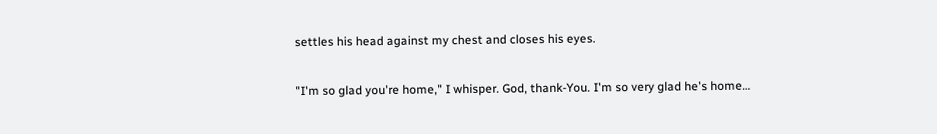settles his head against my chest and closes his eyes.

"I'm so glad you're home," I whisper. God, thank-You. I'm so very glad he's home…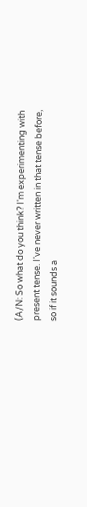(A/N: So what do you think? I'm experimenting with present tense. I've never written in that tense before, so if it sounds a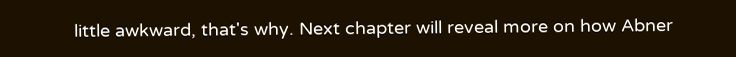little awkward, that's why. Next chapter will reveal more on how Abner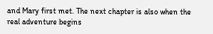and Mary first met. The next chapter is also when the real adventure begins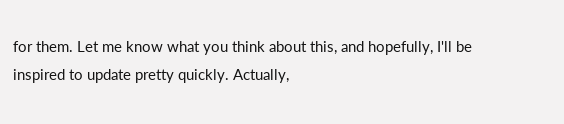for them. Let me know what you think about this, and hopefully, I'll be inspired to update pretty quickly. Actually,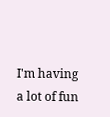I'm having a lot of fun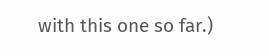with this one so far.)